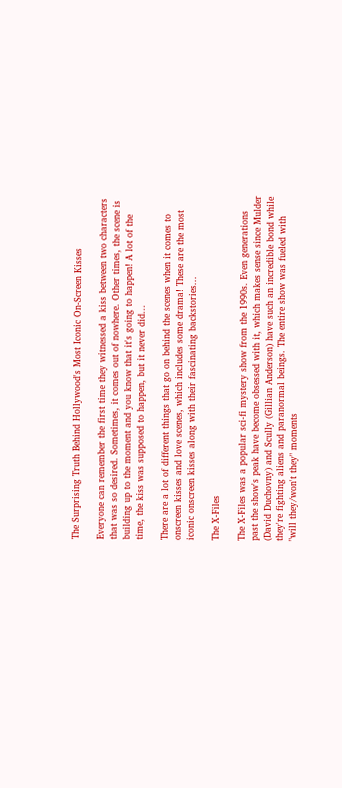The Surprising Truth Behind Hollywood's Most Iconic On-Screen Kisses

Everyone can remember the first time they witnessed a kiss between two characters that was so desired. Sometimes, it comes out of nowhere. Other times, the scene is building up to the moment and you know that it's going to happen! A lot of the time, the kiss was supposed to happen, but it never did...

There are a lot of different things that go on behind the scenes when it comes to onscreen kisses and love scenes, which includes some drama! These are the most iconic onscreen kisses along with their fascinating backstories...

The X-Files

The X-Files was a popular sci-fi mystery show from the 1990s. Even generations past the show's peak have become obsessed with it, which makes sense since Mulder (David Duchovny) and Scully (Gillian Anderson) have such an incredible bond while they're fighting aliens and paranormal beings. The entire show was fueled with "will they/won't they" moments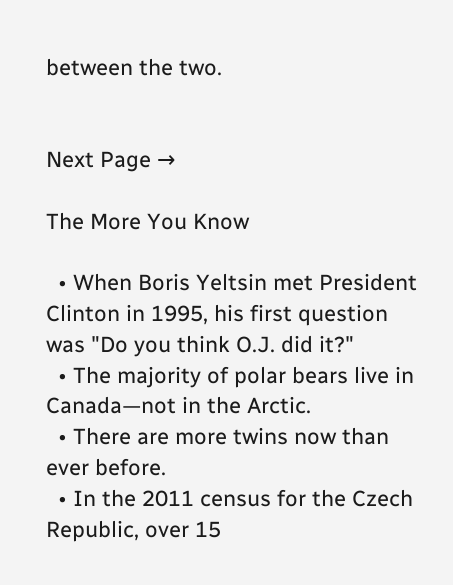between the two.


Next Page →

The More You Know

  • When Boris Yeltsin met President Clinton in 1995, his first question was "Do you think O.J. did it?"
  • The majority of polar bears live in Canada—not in the Arctic.
  • There are more twins now than ever before.
  • In the 2011 census for the Czech Republic, over 15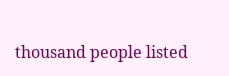thousand people listed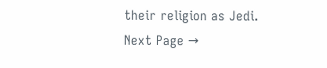their religion as Jedi.
Next Page →